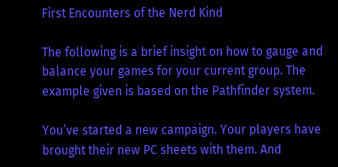First Encounters of the Nerd Kind

The following is a brief insight on how to gauge and balance your games for your current group. The example given is based on the Pathfinder system.

You’ve started a new campaign. Your players have brought their new PC sheets with them. And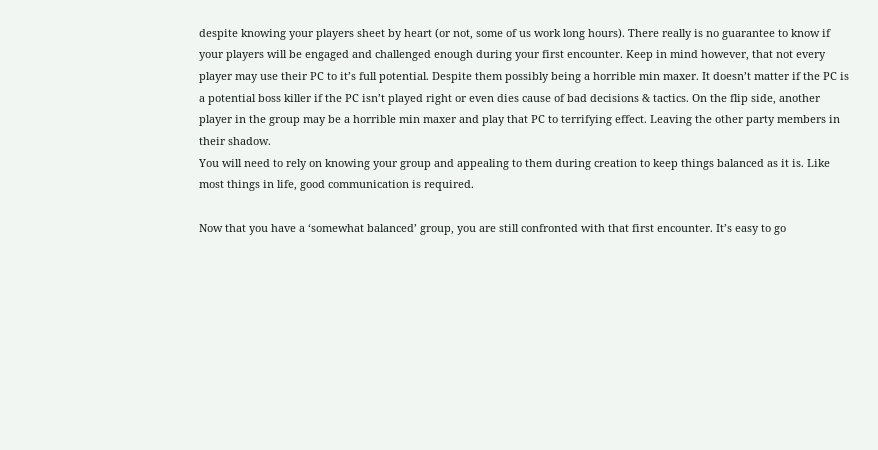despite knowing your players sheet by heart (or not, some of us work long hours). There really is no guarantee to know if your players will be engaged and challenged enough during your first encounter. Keep in mind however, that not every player may use their PC to it’s full potential. Despite them possibly being a horrible min maxer. It doesn’t matter if the PC is a potential boss killer if the PC isn’t played right or even dies cause of bad decisions & tactics. On the flip side, another player in the group may be a horrible min maxer and play that PC to terrifying effect. Leaving the other party members in their shadow.
You will need to rely on knowing your group and appealing to them during creation to keep things balanced as it is. Like most things in life, good communication is required.

Now that you have a ‘somewhat balanced’ group, you are still confronted with that first encounter. It’s easy to go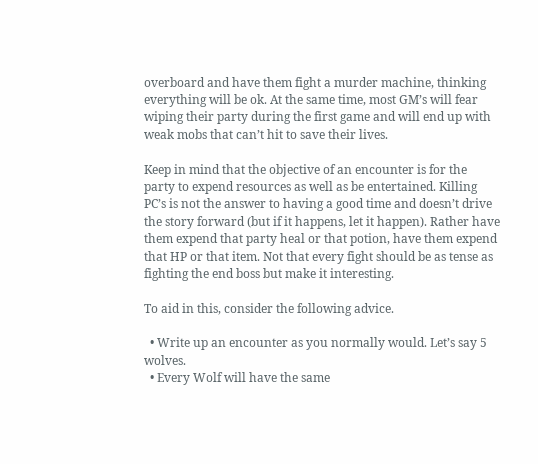overboard and have them fight a murder machine, thinking everything will be ok. At the same time, most GM’s will fear wiping their party during the first game and will end up with weak mobs that can’t hit to save their lives.

Keep in mind that the objective of an encounter is for the party to expend resources as well as be entertained. Killing PC’s is not the answer to having a good time and doesn’t drive the story forward (but if it happens, let it happen). Rather have them expend that party heal or that potion, have them expend that HP or that item. Not that every fight should be as tense as fighting the end boss but make it interesting.

To aid in this, consider the following advice.

  • Write up an encounter as you normally would. Let’s say 5 wolves.
  • Every Wolf will have the same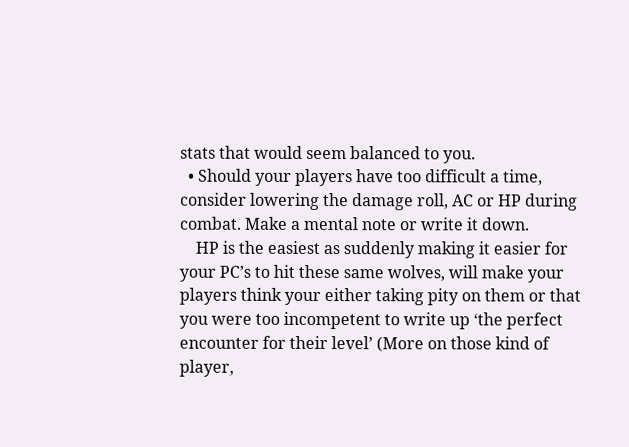stats that would seem balanced to you.
  • Should your players have too difficult a time, consider lowering the damage roll, AC or HP during combat. Make a mental note or write it down.
    HP is the easiest as suddenly making it easier for your PC’s to hit these same wolves, will make your players think your either taking pity on them or that you were too incompetent to write up ‘the perfect encounter for their level’ (More on those kind of player,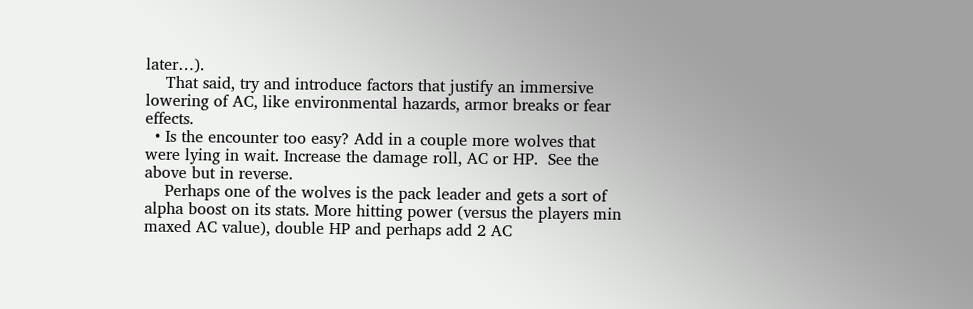later…).
    That said, try and introduce factors that justify an immersive lowering of AC, like environmental hazards, armor breaks or fear effects.
  • Is the encounter too easy? Add in a couple more wolves that were lying in wait. Increase the damage roll, AC or HP.  See the above but in reverse.
    Perhaps one of the wolves is the pack leader and gets a sort of alpha boost on its stats. More hitting power (versus the players min maxed AC value), double HP and perhaps add 2 AC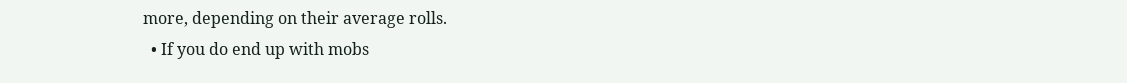more, depending on their average rolls.
  • If you do end up with mobs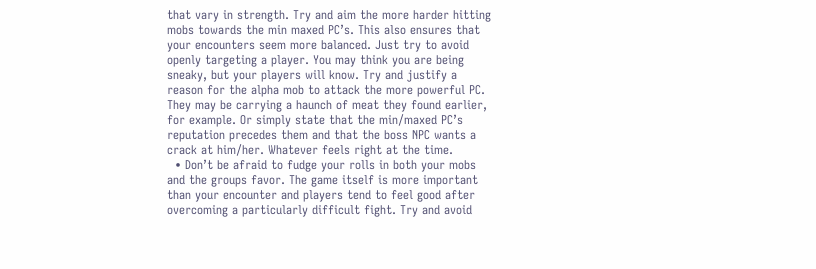that vary in strength. Try and aim the more harder hitting mobs towards the min maxed PC’s. This also ensures that your encounters seem more balanced. Just try to avoid openly targeting a player. You may think you are being sneaky, but your players will know. Try and justify a reason for the alpha mob to attack the more powerful PC. They may be carrying a haunch of meat they found earlier, for example. Or simply state that the min/maxed PC’s reputation precedes them and that the boss NPC wants a crack at him/her. Whatever feels right at the time.
  • Don’t be afraid to fudge your rolls in both your mobs and the groups favor. The game itself is more important than your encounter and players tend to feel good after overcoming a particularly difficult fight. Try and avoid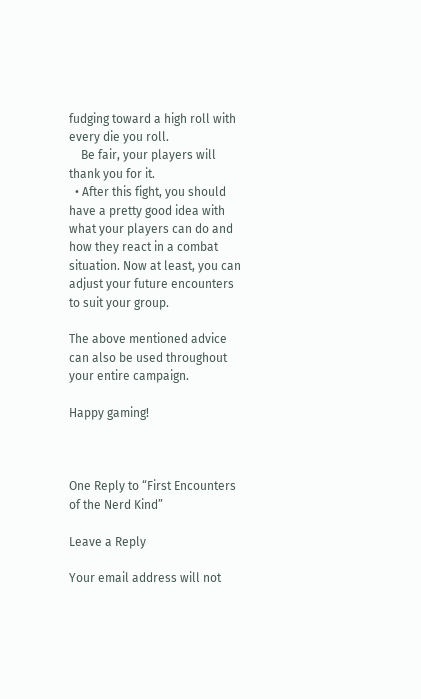fudging toward a high roll with every die you roll.
    Be fair, your players will thank you for it.
  • After this fight, you should have a pretty good idea with what your players can do and how they react in a combat situation. Now at least, you can adjust your future encounters to suit your group.

The above mentioned advice can also be used throughout your entire campaign.

Happy gaming!



One Reply to “First Encounters of the Nerd Kind”

Leave a Reply

Your email address will not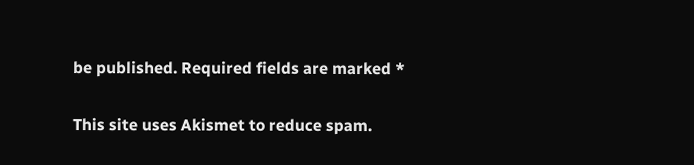be published. Required fields are marked *

This site uses Akismet to reduce spam.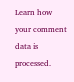Learn how your comment data is processed.